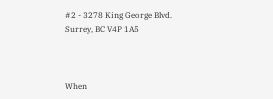#2 - 3278 King George Blvd.
Surrey, BC V4P 1A5



When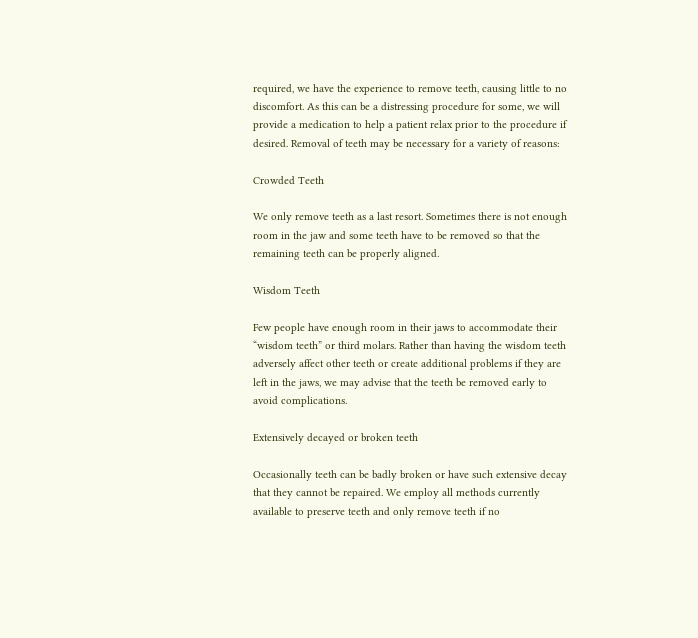required, we have the experience to remove teeth, causing little to no discomfort. As this can be a distressing procedure for some, we will provide a medication to help a patient relax prior to the procedure if desired. Removal of teeth may be necessary for a variety of reasons:

Crowded Teeth

We only remove teeth as a last resort. Sometimes there is not enough room in the jaw and some teeth have to be removed so that the remaining teeth can be properly aligned.

Wisdom Teeth

Few people have enough room in their jaws to accommodate their “wisdom teeth” or third molars. Rather than having the wisdom teeth adversely affect other teeth or create additional problems if they are left in the jaws, we may advise that the teeth be removed early to avoid complications.

Extensively decayed or broken teeth

Occasionally teeth can be badly broken or have such extensive decay that they cannot be repaired. We employ all methods currently available to preserve teeth and only remove teeth if no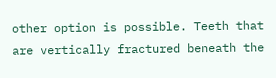other option is possible. Teeth that are vertically fractured beneath the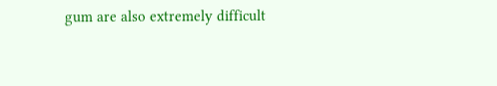gum are also extremely difficult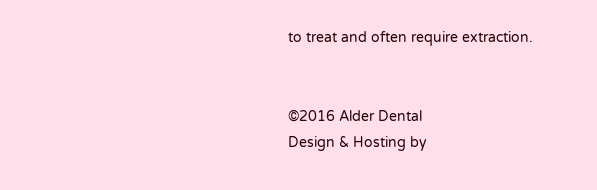to treat and often require extraction.


©2016 Alder Dental
Design & Hosting by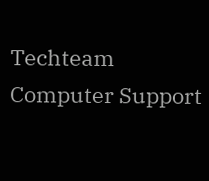Techteam Computer Support